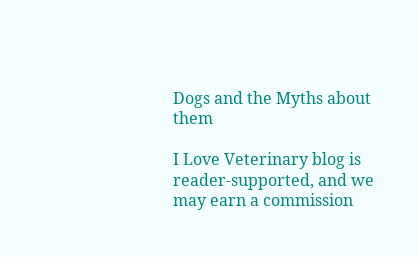Dogs and the Myths about them

I Love Veterinary blog is reader-supported, and we may earn a commission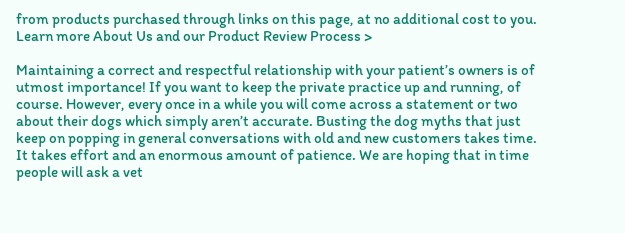from products purchased through links on this page, at no additional cost to you. Learn more About Us and our Product Review Process >

Maintaining a correct and respectful relationship with your patient’s owners is of utmost importance! If you want to keep the private practice up and running, of course. However, every once in a while you will come across a statement or two about their dogs which simply aren’t accurate. Busting the dog myths that just keep on popping in general conversations with old and new customers takes time. It takes effort and an enormous amount of patience. We are hoping that in time people will ask a vet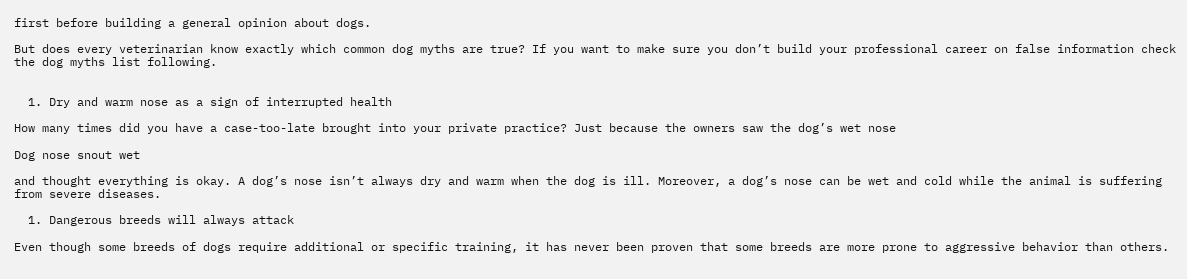first before building a general opinion about dogs.

But does every veterinarian know exactly which common dog myths are true? If you want to make sure you don’t build your professional career on false information check the dog myths list following.


  1. Dry and warm nose as a sign of interrupted health

How many times did you have a case-too-late brought into your private practice? Just because the owners saw the dog’s wet nose

Dog nose snout wet

and thought everything is okay. A dog’s nose isn’t always dry and warm when the dog is ill. Moreover, a dog’s nose can be wet and cold while the animal is suffering from severe diseases.

  1. Dangerous breeds will always attack

Even though some breeds of dogs require additional or specific training, it has never been proven that some breeds are more prone to aggressive behavior than others.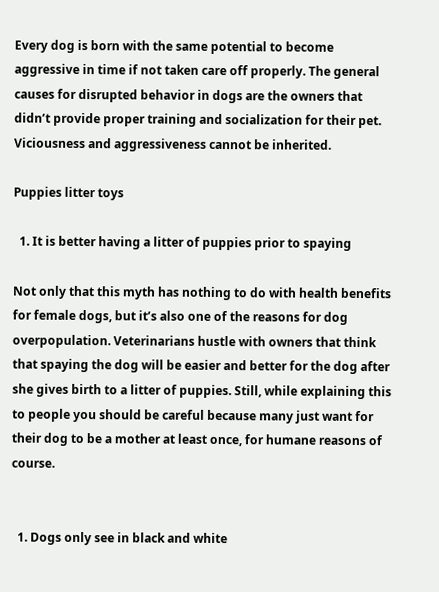Every dog is born with the same potential to become aggressive in time if not taken care off properly. The general causes for disrupted behavior in dogs are the owners that didn’t provide proper training and socialization for their pet. Viciousness and aggressiveness cannot be inherited.

Puppies litter toys

  1. It is better having a litter of puppies prior to spaying

Not only that this myth has nothing to do with health benefits for female dogs, but it’s also one of the reasons for dog overpopulation. Veterinarians hustle with owners that think that spaying the dog will be easier and better for the dog after she gives birth to a litter of puppies. Still, while explaining this to people you should be careful because many just want for their dog to be a mother at least once, for humane reasons of course.


  1. Dogs only see in black and white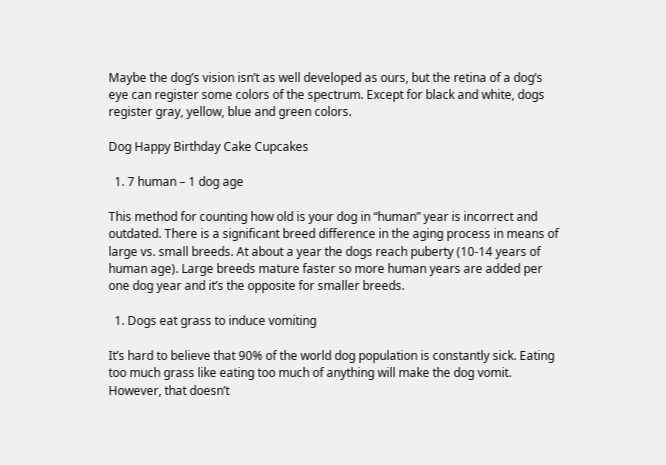Maybe the dog’s vision isn’t as well developed as ours, but the retina of a dog’s eye can register some colors of the spectrum. Except for black and white, dogs register gray, yellow, blue and green colors.

Dog Happy Birthday Cake Cupcakes

  1. 7 human – 1 dog age

This method for counting how old is your dog in “human” year is incorrect and outdated. There is a significant breed difference in the aging process in means of large vs. small breeds. At about a year the dogs reach puberty (10-14 years of human age). Large breeds mature faster so more human years are added per one dog year and it’s the opposite for smaller breeds.

  1. Dogs eat grass to induce vomiting

It’s hard to believe that 90% of the world dog population is constantly sick. Eating too much grass like eating too much of anything will make the dog vomit. However, that doesn’t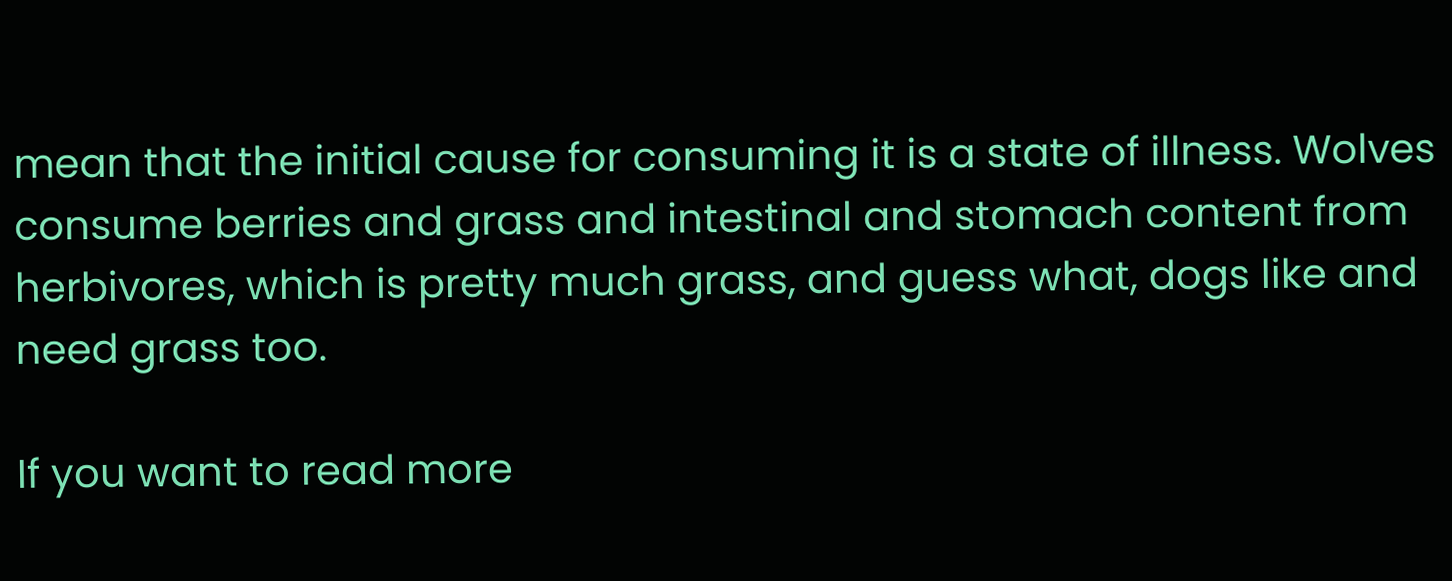mean that the initial cause for consuming it is a state of illness. Wolves consume berries and grass and intestinal and stomach content from herbivores, which is pretty much grass, and guess what, dogs like and need grass too.

If you want to read more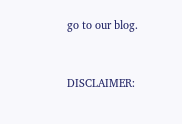go to our blog.


DISCLAIMER: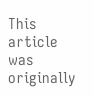This article was originally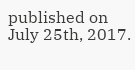published on July 25th, 2017.